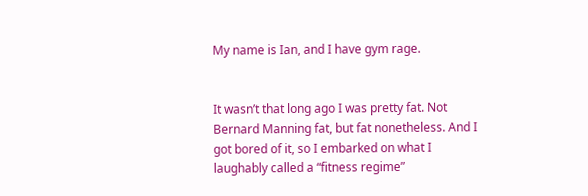My name is Ian, and I have gym rage.


It wasn’t that long ago I was pretty fat. Not Bernard Manning fat, but fat nonetheless. And I got bored of it, so I embarked on what I laughably called a “fitness regime”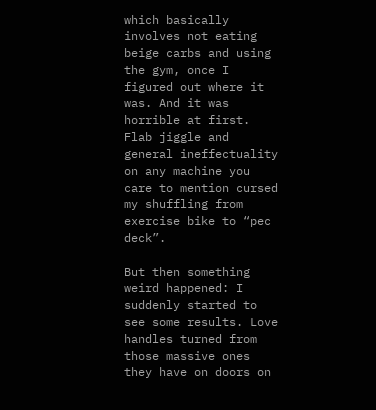which basically involves not eating beige carbs and using the gym, once I figured out where it was. And it was horrible at first. Flab jiggle and general ineffectuality on any machine you care to mention cursed my shuffling from exercise bike to “pec deck”.

But then something weird happened: I suddenly started to see some results. Love handles turned from those massive ones they have on doors on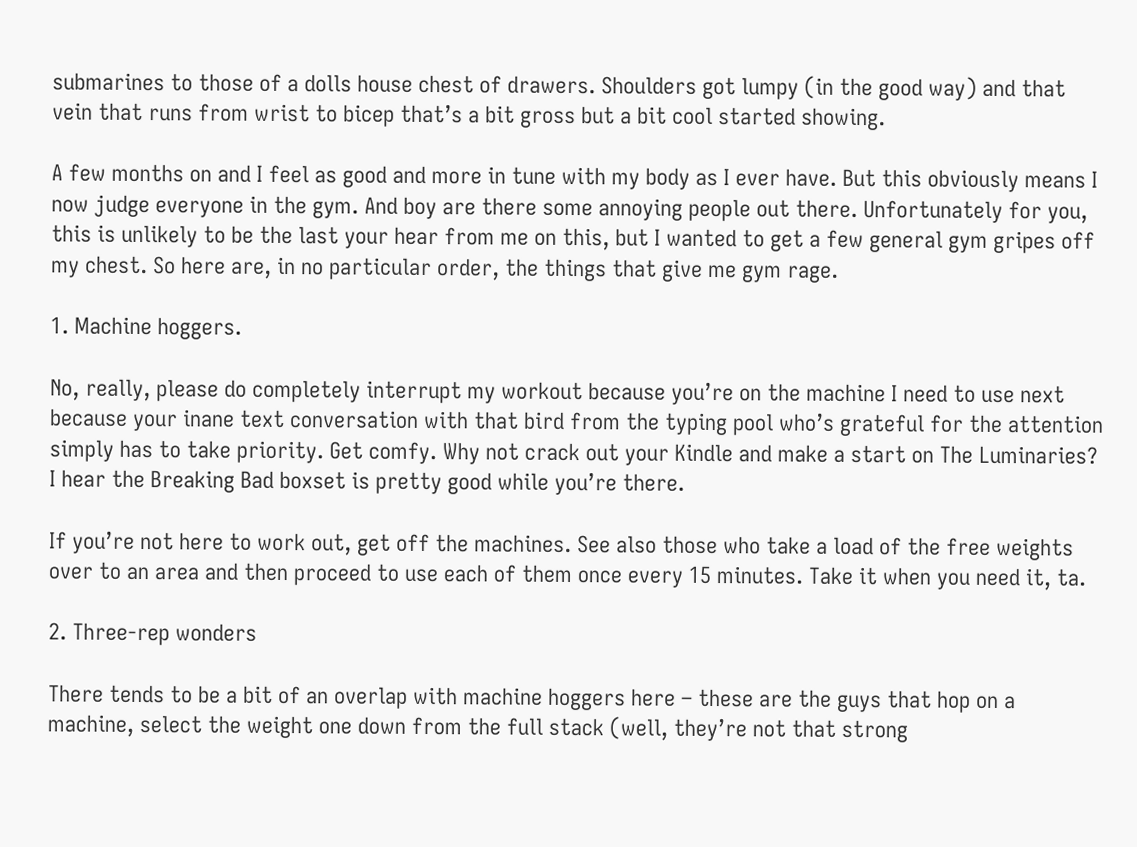submarines to those of a dolls house chest of drawers. Shoulders got lumpy (in the good way) and that vein that runs from wrist to bicep that’s a bit gross but a bit cool started showing.

A few months on and I feel as good and more in tune with my body as I ever have. But this obviously means I now judge everyone in the gym. And boy are there some annoying people out there. Unfortunately for you, this is unlikely to be the last your hear from me on this, but I wanted to get a few general gym gripes off my chest. So here are, in no particular order, the things that give me gym rage.

1. Machine hoggers.

No, really, please do completely interrupt my workout because you’re on the machine I need to use next because your inane text conversation with that bird from the typing pool who’s grateful for the attention simply has to take priority. Get comfy. Why not crack out your Kindle and make a start on The Luminaries? I hear the Breaking Bad boxset is pretty good while you’re there.

If you’re not here to work out, get off the machines. See also those who take a load of the free weights over to an area and then proceed to use each of them once every 15 minutes. Take it when you need it, ta.

2. Three-rep wonders

There tends to be a bit of an overlap with machine hoggers here – these are the guys that hop on a machine, select the weight one down from the full stack (well, they’re not that strong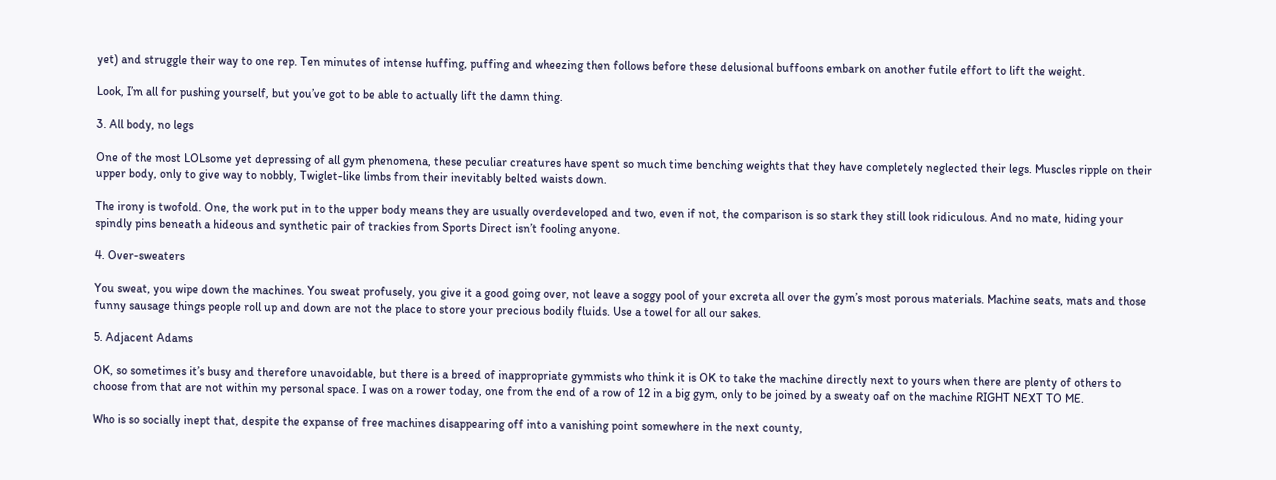yet) and struggle their way to one rep. Ten minutes of intense huffing, puffing and wheezing then follows before these delusional buffoons embark on another futile effort to lift the weight.

Look, I’m all for pushing yourself, but you’ve got to be able to actually lift the damn thing.

3. All body, no legs

One of the most LOLsome yet depressing of all gym phenomena, these peculiar creatures have spent so much time benching weights that they have completely neglected their legs. Muscles ripple on their upper body, only to give way to nobbly, Twiglet-like limbs from their inevitably belted waists down.

The irony is twofold. One, the work put in to the upper body means they are usually overdeveloped and two, even if not, the comparison is so stark they still look ridiculous. And no mate, hiding your spindly pins beneath a hideous and synthetic pair of trackies from Sports Direct isn’t fooling anyone.

4. Over-sweaters

You sweat, you wipe down the machines. You sweat profusely, you give it a good going over, not leave a soggy pool of your excreta all over the gym’s most porous materials. Machine seats, mats and those funny sausage things people roll up and down are not the place to store your precious bodily fluids. Use a towel for all our sakes.

5. Adjacent Adams

OK, so sometimes it’s busy and therefore unavoidable, but there is a breed of inappropriate gymmists who think it is OK to take the machine directly next to yours when there are plenty of others to choose from that are not within my personal space. I was on a rower today, one from the end of a row of 12 in a big gym, only to be joined by a sweaty oaf on the machine RIGHT NEXT TO ME.

Who is so socially inept that, despite the expanse of free machines disappearing off into a vanishing point somewhere in the next county,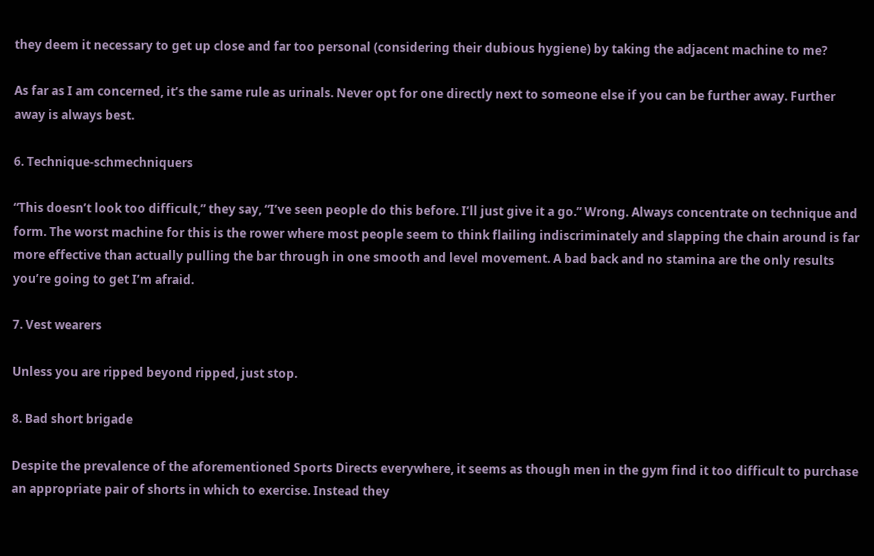they deem it necessary to get up close and far too personal (considering their dubious hygiene) by taking the adjacent machine to me?

As far as I am concerned, it’s the same rule as urinals. Never opt for one directly next to someone else if you can be further away. Further away is always best.

6. Technique-schmechniquers

“This doesn’t look too difficult,” they say, “I’ve seen people do this before. I’ll just give it a go.” Wrong. Always concentrate on technique and form. The worst machine for this is the rower where most people seem to think flailing indiscriminately and slapping the chain around is far more effective than actually pulling the bar through in one smooth and level movement. A bad back and no stamina are the only results you’re going to get I’m afraid.

7. Vest wearers

Unless you are ripped beyond ripped, just stop.

8. Bad short brigade

Despite the prevalence of the aforementioned Sports Directs everywhere, it seems as though men in the gym find it too difficult to purchase an appropriate pair of shorts in which to exercise. Instead they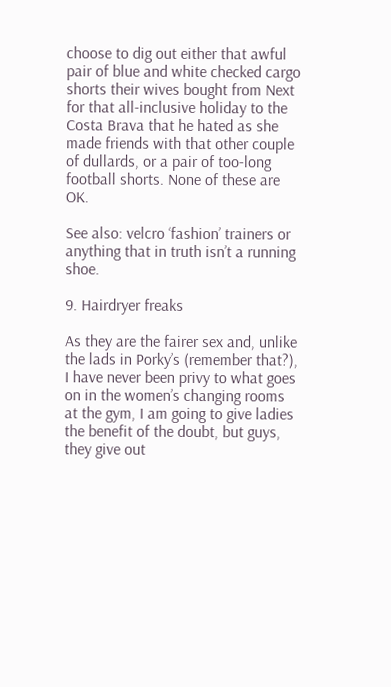choose to dig out either that awful pair of blue and white checked cargo shorts their wives bought from Next for that all-inclusive holiday to the Costa Brava that he hated as she made friends with that other couple of dullards, or a pair of too-long football shorts. None of these are OK.

See also: velcro ‘fashion’ trainers or anything that in truth isn’t a running shoe.

9. Hairdryer freaks

As they are the fairer sex and, unlike the lads in Porky’s (remember that?), I have never been privy to what goes on in the women’s changing rooms at the gym, I am going to give ladies the benefit of the doubt, but guys, they give out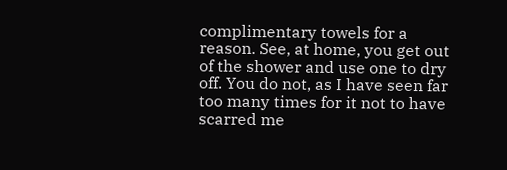complimentary towels for a reason. See, at home, you get out of the shower and use one to dry off. You do not, as I have seen far too many times for it not to have scarred me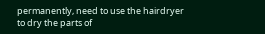permanently, need to use the hairdryer to dry the parts of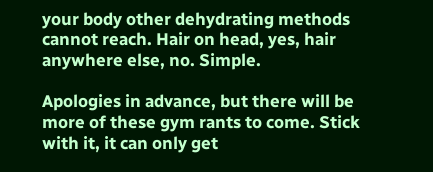your body other dehydrating methods cannot reach. Hair on head, yes, hair anywhere else, no. Simple.

Apologies in advance, but there will be more of these gym rants to come. Stick with it, it can only get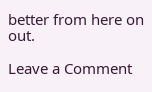better from here on out.

Leave a Comment